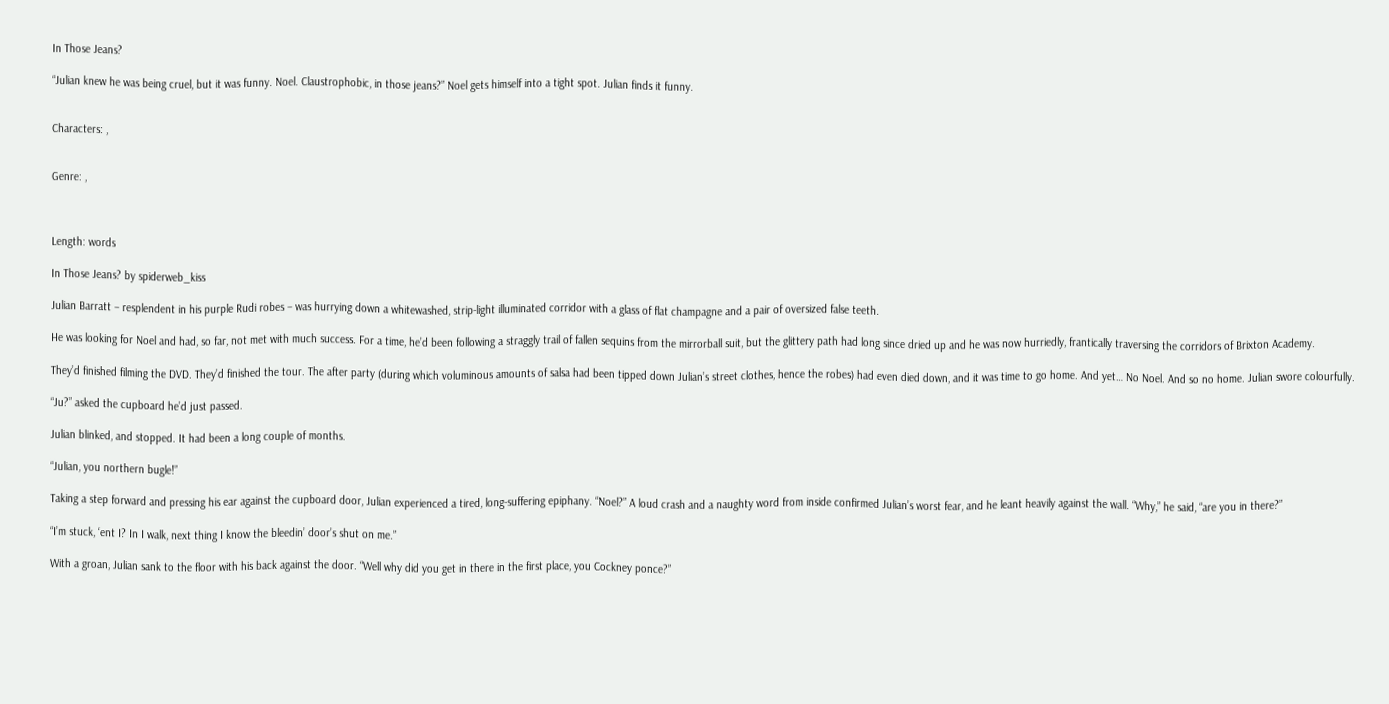In Those Jeans?

“Julian knew he was being cruel, but it was funny. Noel. Claustrophobic, in those jeans?” Noel gets himself into a tight spot. Julian finds it funny.


Characters: ,


Genre: ,



Length: words

In Those Jeans? by spiderweb_kiss

Julian Barratt – resplendent in his purple Rudi robes – was hurrying down a whitewashed, strip-light illuminated corridor with a glass of flat champagne and a pair of oversized false teeth.

He was looking for Noel and had, so far, not met with much success. For a time, he’d been following a straggly trail of fallen sequins from the mirrorball suit, but the glittery path had long since dried up and he was now hurriedly, frantically traversing the corridors of Brixton Academy.

They’d finished filming the DVD. They’d finished the tour. The after party (during which voluminous amounts of salsa had been tipped down Julian’s street clothes, hence the robes) had even died down, and it was time to go home. And yet… No Noel. And so no home. Julian swore colourfully.

“Ju?” asked the cupboard he’d just passed.

Julian blinked, and stopped. It had been a long couple of months.

“Julian, you northern bugle!”

Taking a step forward and pressing his ear against the cupboard door, Julian experienced a tired, long-suffering epiphany. “Noel?” A loud crash and a naughty word from inside confirmed Julian’s worst fear, and he leant heavily against the wall. “Why,” he said, “are you in there?”

“I’m stuck, ‘ent I? In I walk, next thing I know the bleedin’ door’s shut on me.”

With a groan, Julian sank to the floor with his back against the door. “Well why did you get in there in the first place, you Cockney ponce?”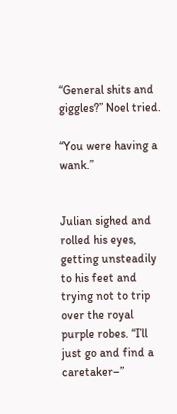“General shits and giggles?” Noel tried.

“You were having a wank.”


Julian sighed and rolled his eyes, getting unsteadily to his feet and trying not to trip over the royal purple robes. “I’ll just go and find a caretaker–”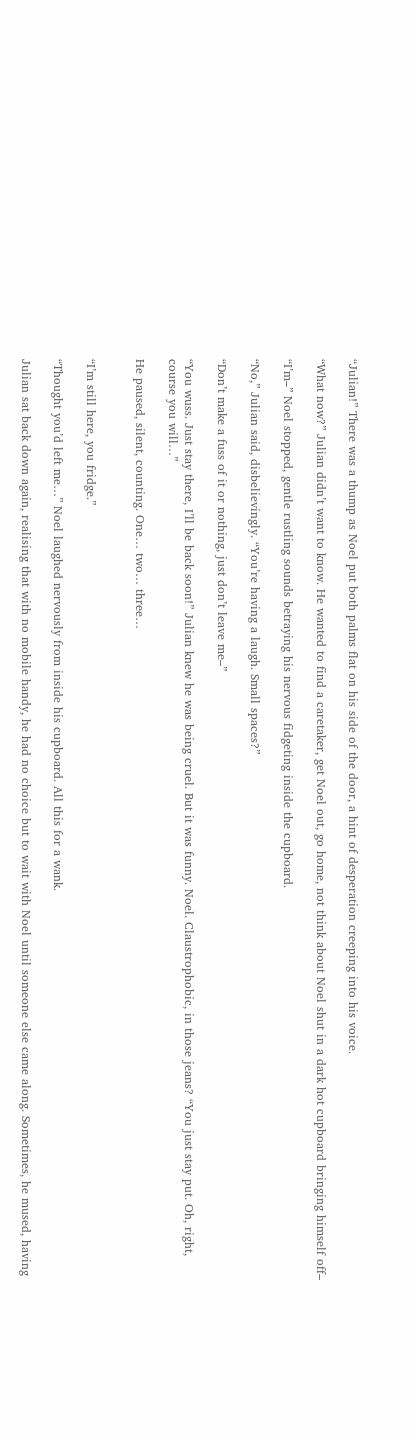“Julian!” There was a thump as Noel put both palms flat on his side of the door, a hint of desperation creeping into his voice.

“What now?” Julian didn’t want to know. He wanted to find a caretaker, get Noel out, go home, not think about Noel shut in a dark hot cupboard bringing himself off–

“I’m–” Noel stopped, gentle rustling sounds betraying his nervous fidgeting inside the cupboard.

“No,” Julian said, disbelievingly. “You’re having a laugh. Small spaces?”

“Don’t make a fuss of it or nothing, just don’t leave me–”

“You wuss. Just stay there, I’ll be back soon!” Julian knew he was being cruel. But it was funny. Noel. Claustrophobic, in those jeans? “You just stay put. Oh, right, course you will…”

He paused, silent, counting. One… two… three…


“I’m still here, you fridge.”

“Thought you’d left me…” Noel laughed nervously from inside his cupboard. All this for a wank.

Julian sat back down again, realising that with no mobile handy, he had no choice but to wait with Noel until someone else came along. Sometimes, he mused, having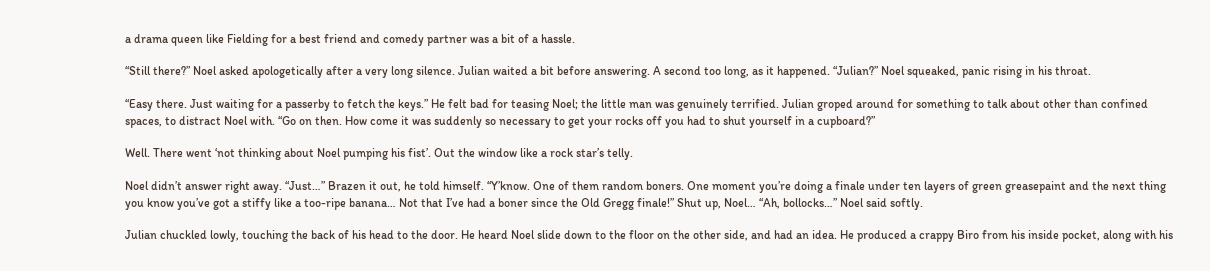a drama queen like Fielding for a best friend and comedy partner was a bit of a hassle.

“Still there?” Noel asked apologetically after a very long silence. Julian waited a bit before answering. A second too long, as it happened. “Julian?” Noel squeaked, panic rising in his throat.

“Easy there. Just waiting for a passerby to fetch the keys.” He felt bad for teasing Noel; the little man was genuinely terrified. Julian groped around for something to talk about other than confined spaces, to distract Noel with. “Go on then. How come it was suddenly so necessary to get your rocks off you had to shut yourself in a cupboard?”

Well. There went ‘not thinking about Noel pumping his fist’. Out the window like a rock star’s telly.

Noel didn’t answer right away. “Just…” Brazen it out, he told himself. “Y’know. One of them random boners. One moment you’re doing a finale under ten layers of green greasepaint and the next thing you know you’ve got a stiffy like a too-ripe banana… Not that I’ve had a boner since the Old Gregg finale!” Shut up, Noel… “Ah, bollocks…” Noel said softly.

Julian chuckled lowly, touching the back of his head to the door. He heard Noel slide down to the floor on the other side, and had an idea. He produced a crappy Biro from his inside pocket, along with his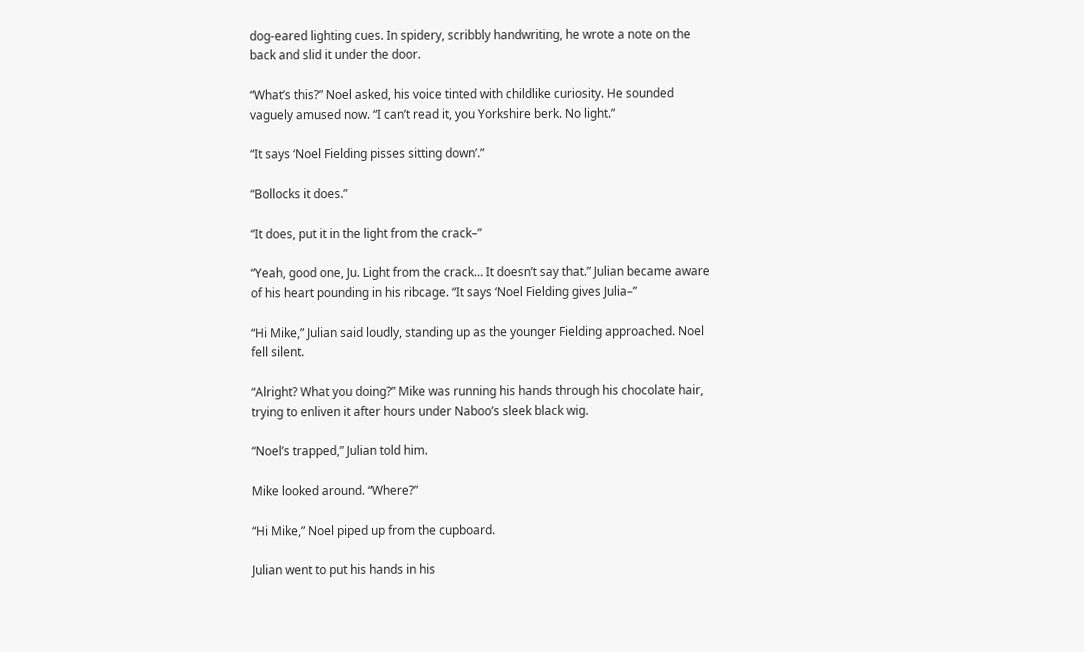dog-eared lighting cues. In spidery, scribbly handwriting, he wrote a note on the back and slid it under the door.

“What’s this?” Noel asked, his voice tinted with childlike curiosity. He sounded vaguely amused now. “I can’t read it, you Yorkshire berk. No light.”

“It says ‘Noel Fielding pisses sitting down’.”

“Bollocks it does.”

“It does, put it in the light from the crack–”

“Yeah, good one, Ju. Light from the crack… It doesn’t say that.” Julian became aware of his heart pounding in his ribcage. “It says ‘Noel Fielding gives Julia–”

“Hi Mike,” Julian said loudly, standing up as the younger Fielding approached. Noel fell silent.

“Alright? What you doing?” Mike was running his hands through his chocolate hair, trying to enliven it after hours under Naboo’s sleek black wig.

“Noel’s trapped,” Julian told him.

Mike looked around. “Where?”

“Hi Mike,” Noel piped up from the cupboard.

Julian went to put his hands in his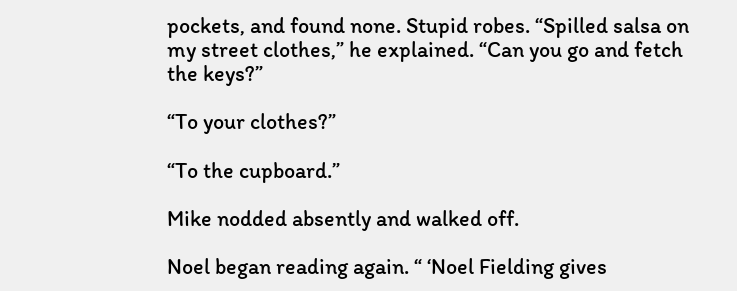pockets, and found none. Stupid robes. “Spilled salsa on my street clothes,” he explained. “Can you go and fetch the keys?”

“To your clothes?”

“To the cupboard.”

Mike nodded absently and walked off.

Noel began reading again. “ ‘Noel Fielding gives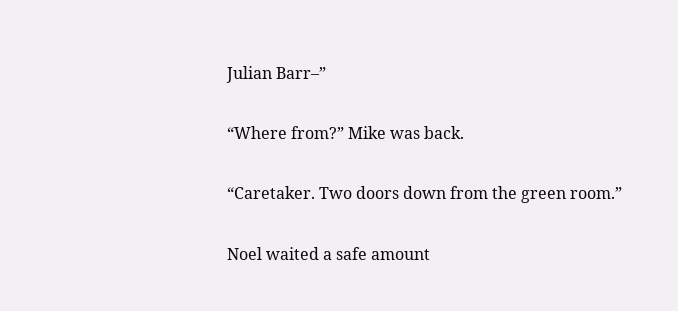Julian Barr–”

“Where from?” Mike was back.

“Caretaker. Two doors down from the green room.”

Noel waited a safe amount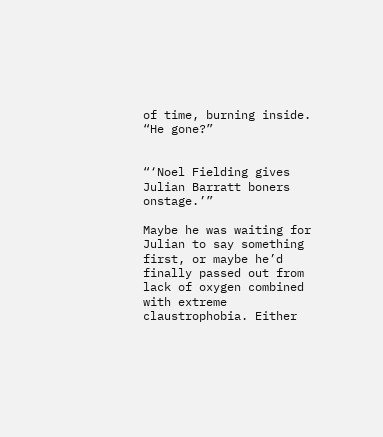of time, burning inside. “He gone?”


“‘Noel Fielding gives Julian Barratt boners onstage.’”

Maybe he was waiting for Julian to say something first, or maybe he’d finally passed out from lack of oxygen combined with extreme claustrophobia. Either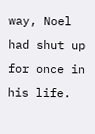way, Noel had shut up for once in his life.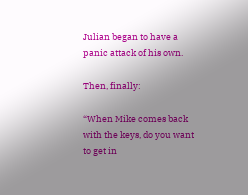Julian began to have a panic attack of his own.

Then, finally:

“When Mike comes back with the keys, do you want to get in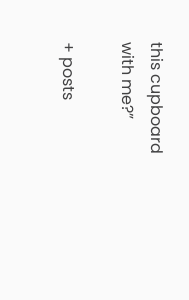this cupboard with me?”

+ posts